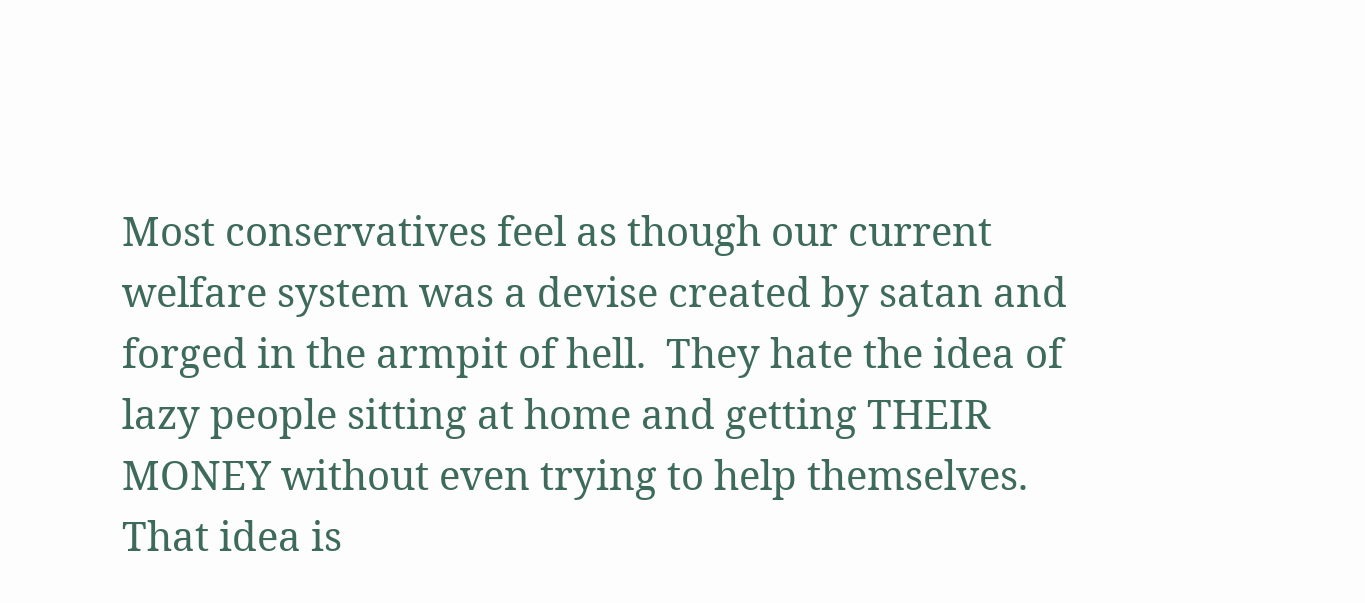Most conservatives feel as though our current welfare system was a devise created by satan and forged in the armpit of hell.  They hate the idea of lazy people sitting at home and getting THEIR MONEY without even trying to help themselves.  That idea is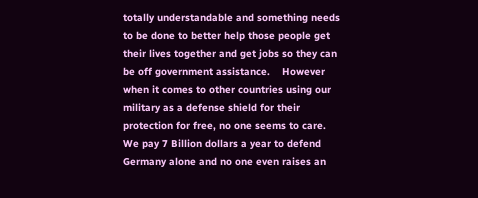totally understandable and something needs to be done to better help those people get their lives together and get jobs so they can be off government assistance.    However when it comes to other countries using our military as a defense shield for their protection for free, no one seems to care.  We pay 7 Billion dollars a year to defend Germany alone and no one even raises an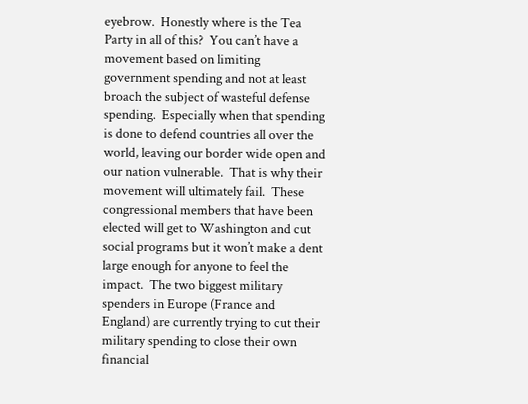eyebrow.  Honestly where is the Tea Party in all of this?  You can’t have a movement based on limiting government spending and not at least broach the subject of wasteful defense spending.  Especially when that spending is done to defend countries all over the world, leaving our border wide open and our nation vulnerable.  That is why their movement will ultimately fail.  These congressional members that have been elected will get to Washington and cut social programs but it won’t make a dent large enough for anyone to feel the impact.  The two biggest military spenders in Europe (France and England) are currently trying to cut their military spending to close their own financial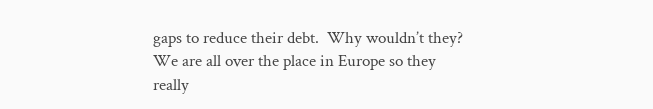gaps to reduce their debt.  Why wouldn’t they?  We are all over the place in Europe so they really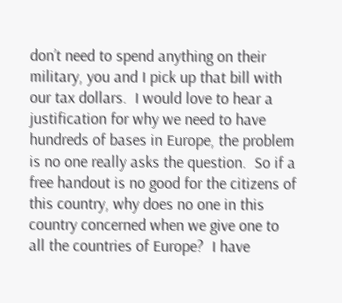don’t need to spend anything on their military, you and I pick up that bill with our tax dollars.  I would love to hear a justification for why we need to have hundreds of bases in Europe, the problem is no one really asks the question.  So if a free handout is no good for the citizens of this country, why does no one in this country concerned when we give one to all the countries of Europe?  I have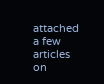attached a few articles on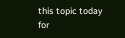this topic today for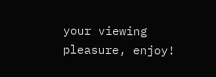your viewing pleasure, enjoy!